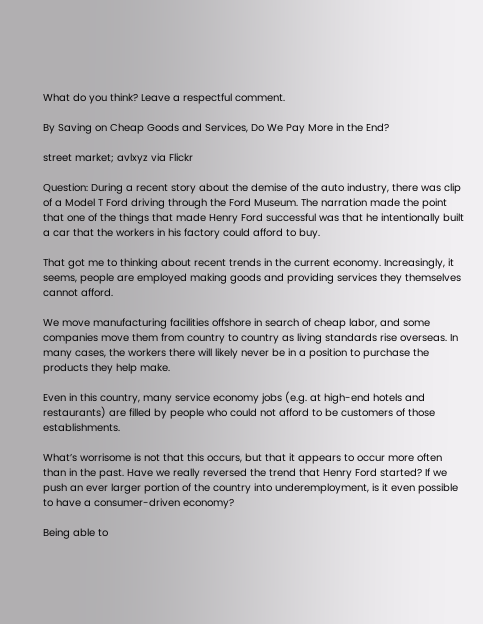What do you think? Leave a respectful comment.

By Saving on Cheap Goods and Services, Do We Pay More in the End?

street market; avlxyz via Flickr

Question: During a recent story about the demise of the auto industry, there was clip of a Model T Ford driving through the Ford Museum. The narration made the point that one of the things that made Henry Ford successful was that he intentionally built a car that the workers in his factory could afford to buy.

That got me to thinking about recent trends in the current economy. Increasingly, it seems, people are employed making goods and providing services they themselves cannot afford.

We move manufacturing facilities offshore in search of cheap labor, and some companies move them from country to country as living standards rise overseas. In many cases, the workers there will likely never be in a position to purchase the products they help make.

Even in this country, many service economy jobs (e.g. at high-end hotels and restaurants) are filled by people who could not afford to be customers of those establishments.

What’s worrisome is not that this occurs, but that it appears to occur more often than in the past. Have we really reversed the trend that Henry Ford started? If we push an ever larger portion of the country into underemployment, is it even possible to have a consumer-driven economy?

Being able to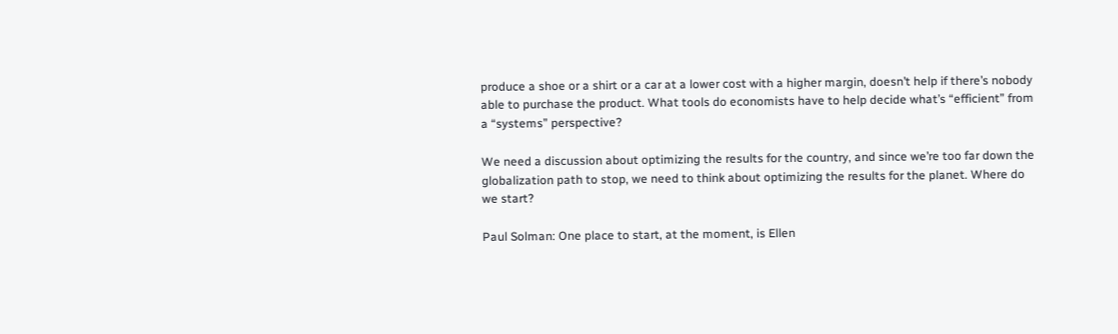produce a shoe or a shirt or a car at a lower cost with a higher margin, doesn’t help if there’s nobody able to purchase the product. What tools do economists have to help decide what’s “efficient” from a “systems” perspective?

We need a discussion about optimizing the results for the country, and since we’re too far down the globalization path to stop, we need to think about optimizing the results for the planet. Where do we start?

Paul Solman: One place to start, at the moment, is Ellen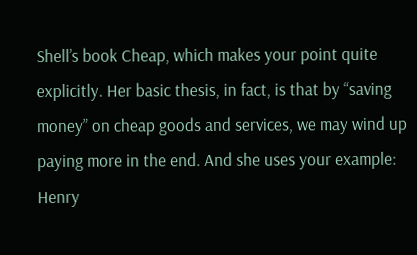Shell’s book Cheap, which makes your point quite explicitly. Her basic thesis, in fact, is that by “saving money” on cheap goods and services, we may wind up paying more in the end. And she uses your example: Henry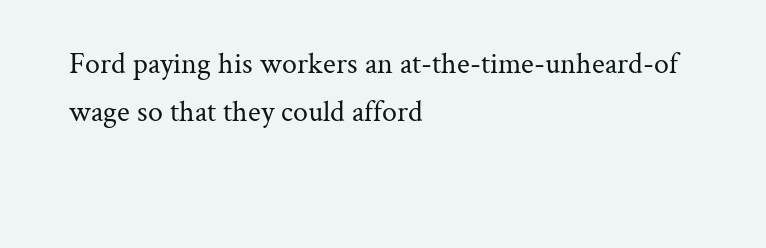Ford paying his workers an at-the-time-unheard-of wage so that they could afford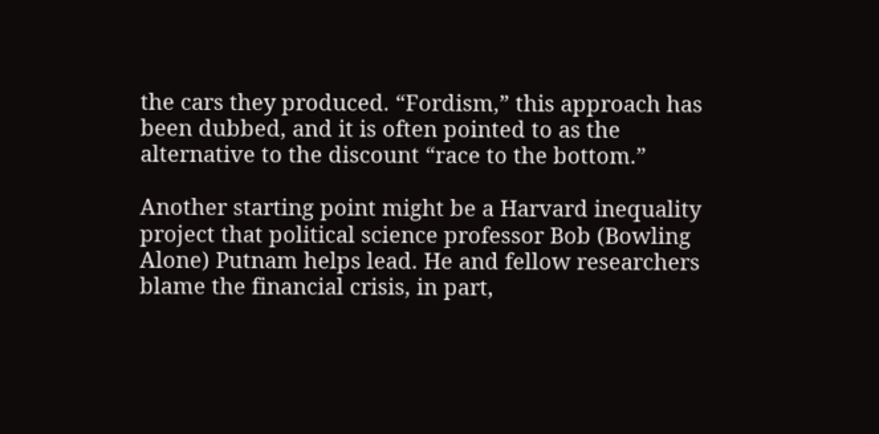the cars they produced. “Fordism,” this approach has been dubbed, and it is often pointed to as the alternative to the discount “race to the bottom.”

Another starting point might be a Harvard inequality project that political science professor Bob (Bowling Alone) Putnam helps lead. He and fellow researchers blame the financial crisis, in part,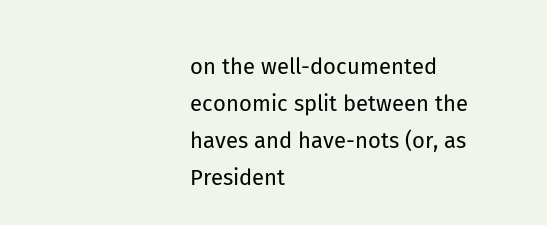on the well-documented economic split between the haves and have-nots (or, as President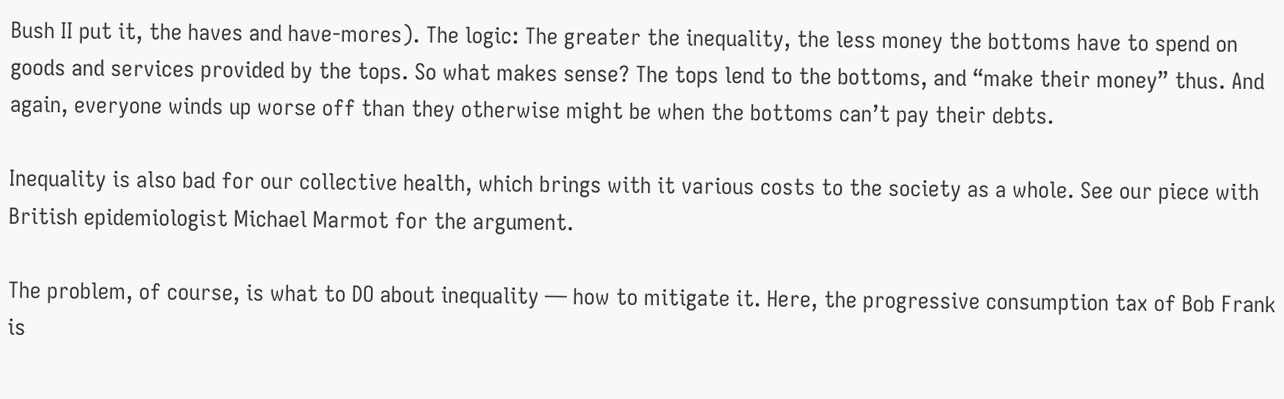Bush II put it, the haves and have-mores). The logic: The greater the inequality, the less money the bottoms have to spend on goods and services provided by the tops. So what makes sense? The tops lend to the bottoms, and “make their money” thus. And again, everyone winds up worse off than they otherwise might be when the bottoms can’t pay their debts.

Inequality is also bad for our collective health, which brings with it various costs to the society as a whole. See our piece with British epidemiologist Michael Marmot for the argument.

The problem, of course, is what to DO about inequality — how to mitigate it. Here, the progressive consumption tax of Bob Frank is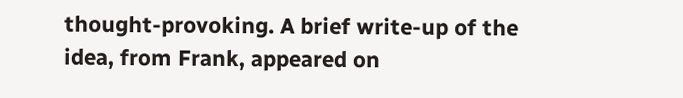thought-provoking. A brief write-up of the idea, from Frank, appeared on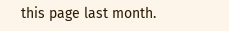this page last month.